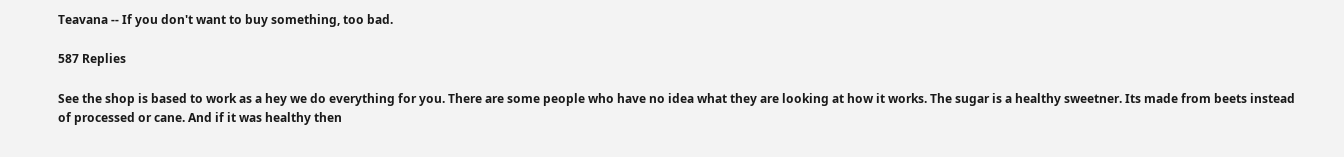Teavana -- If you don't want to buy something, too bad.

587 Replies

See the shop is based to work as a hey we do everything for you. There are some people who have no idea what they are looking at how it works. The sugar is a healthy sweetner. Its made from beets instead of processed or cane. And if it was healthy then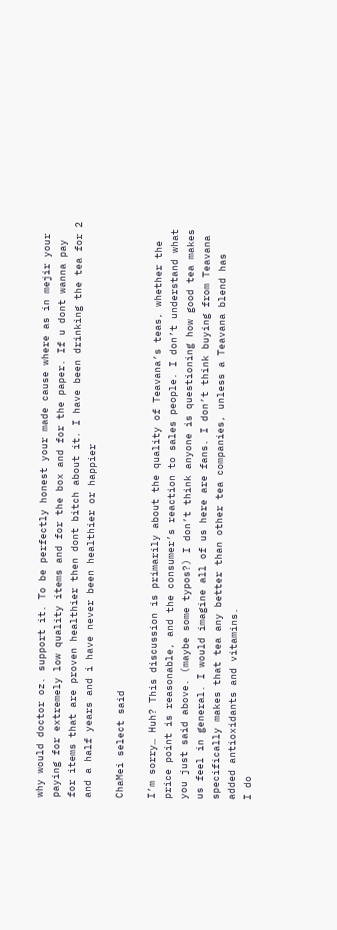why would doctor oz. support it. To be perfectly honest your made cause where as in mejir your paying for extremely low quality items and for the box and for the paper. If u dont wanna pay for items that are proven healthier then dont bitch about it. I have been drinking the tea for 2 and a half years and i have never been healthier or happier

ChaMei select said

I’m sorry… Huh? This discussion is primarily about the quality of Teavana’s teas, whether the price point is reasonable, and the consumer’s reaction to sales people. I don’t understand what you just said above. (maybe some typos?) I don’t think anyone is questioning how good tea makes us feel in general. I would imagine all of us here are fans. I don’t think buying from Teavana specifically makes that tea any better than other tea companies, unless a Teavana blend has added antioxidants and vitamins.
I do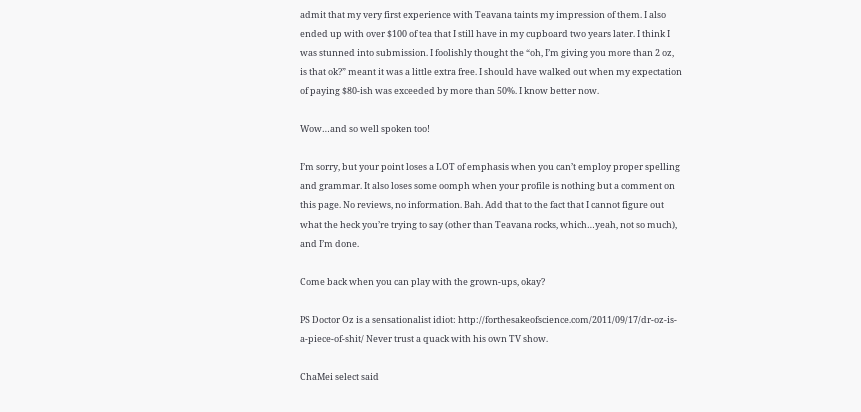admit that my very first experience with Teavana taints my impression of them. I also ended up with over $100 of tea that I still have in my cupboard two years later. I think I was stunned into submission. I foolishly thought the “oh, I’m giving you more than 2 oz, is that ok?” meant it was a little extra free. I should have walked out when my expectation of paying $80-ish was exceeded by more than 50%. I know better now.

Wow…and so well spoken too!

I’m sorry, but your point loses a LOT of emphasis when you can’t employ proper spelling and grammar. It also loses some oomph when your profile is nothing but a comment on this page. No reviews, no information. Bah. Add that to the fact that I cannot figure out what the heck you’re trying to say (other than Teavana rocks, which…yeah, not so much), and I’m done.

Come back when you can play with the grown-ups, okay?

PS Doctor Oz is a sensationalist idiot: http://forthesakeofscience.com/2011/09/17/dr-oz-is-a-piece-of-shit/ Never trust a quack with his own TV show.

ChaMei select said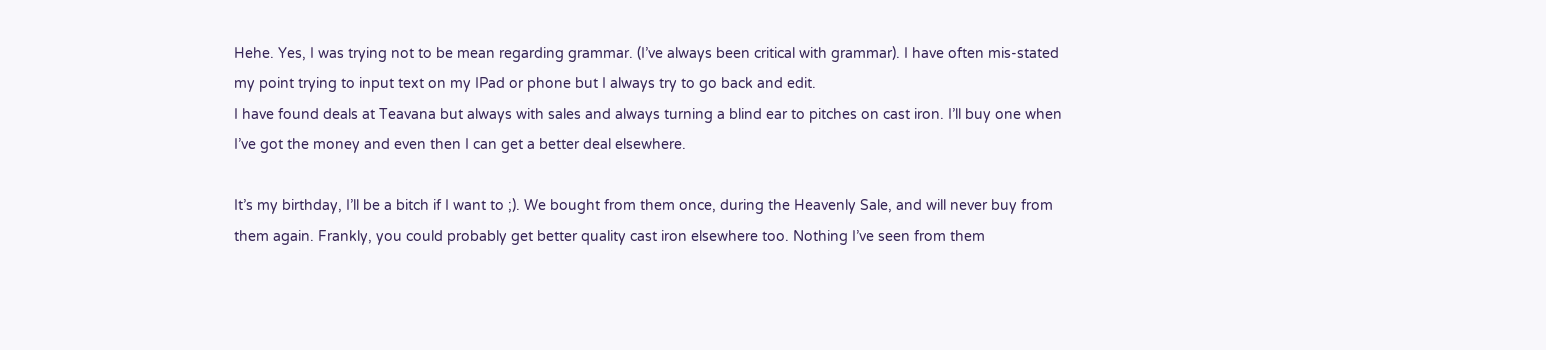Hehe. Yes, I was trying not to be mean regarding grammar. (I’ve always been critical with grammar). I have often mis-stated my point trying to input text on my IPad or phone but I always try to go back and edit.
I have found deals at Teavana but always with sales and always turning a blind ear to pitches on cast iron. I’ll buy one when I’ve got the money and even then I can get a better deal elsewhere.

It’s my birthday, I’ll be a bitch if I want to ;). We bought from them once, during the Heavenly Sale, and will never buy from them again. Frankly, you could probably get better quality cast iron elsewhere too. Nothing I’ve seen from them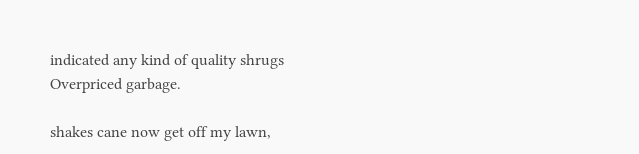indicated any kind of quality shrugs Overpriced garbage.

shakes cane now get off my lawn,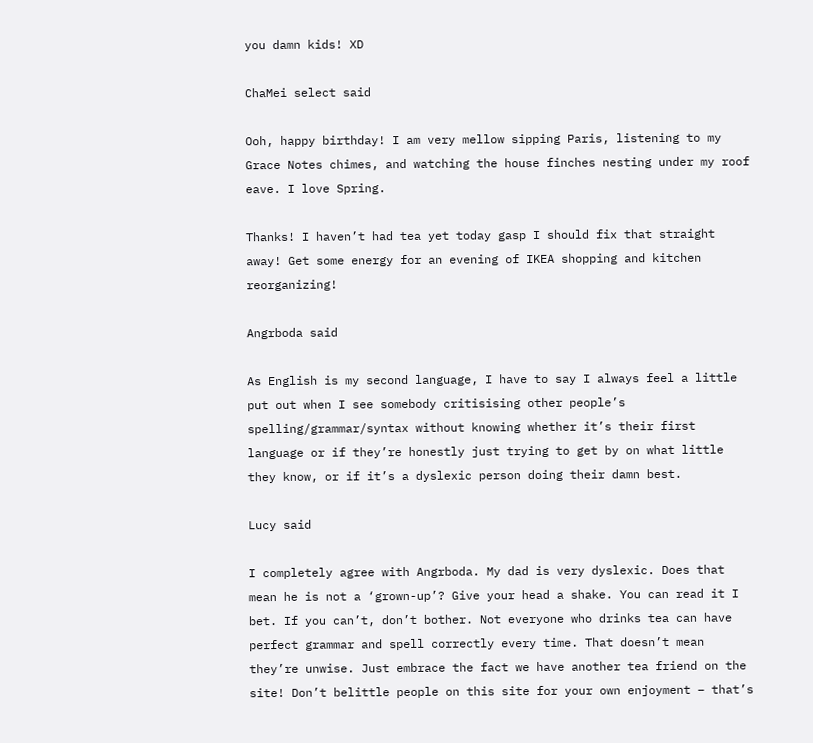you damn kids! XD

ChaMei select said

Ooh, happy birthday! I am very mellow sipping Paris, listening to my Grace Notes chimes, and watching the house finches nesting under my roof eave. I love Spring.

Thanks! I haven’t had tea yet today gasp I should fix that straight away! Get some energy for an evening of IKEA shopping and kitchen reorganizing!

Angrboda said

As English is my second language, I have to say I always feel a little put out when I see somebody critisising other people’s spelling/grammar/syntax without knowing whether it’s their first language or if they’re honestly just trying to get by on what little they know, or if it’s a dyslexic person doing their damn best.

Lucy said

I completely agree with Angrboda. My dad is very dyslexic. Does that mean he is not a ‘grown-up’? Give your head a shake. You can read it I bet. If you can’t, don’t bother. Not everyone who drinks tea can have perfect grammar and spell correctly every time. That doesn’t mean they’re unwise. Just embrace the fact we have another tea friend on the site! Don’t belittle people on this site for your own enjoyment – that’s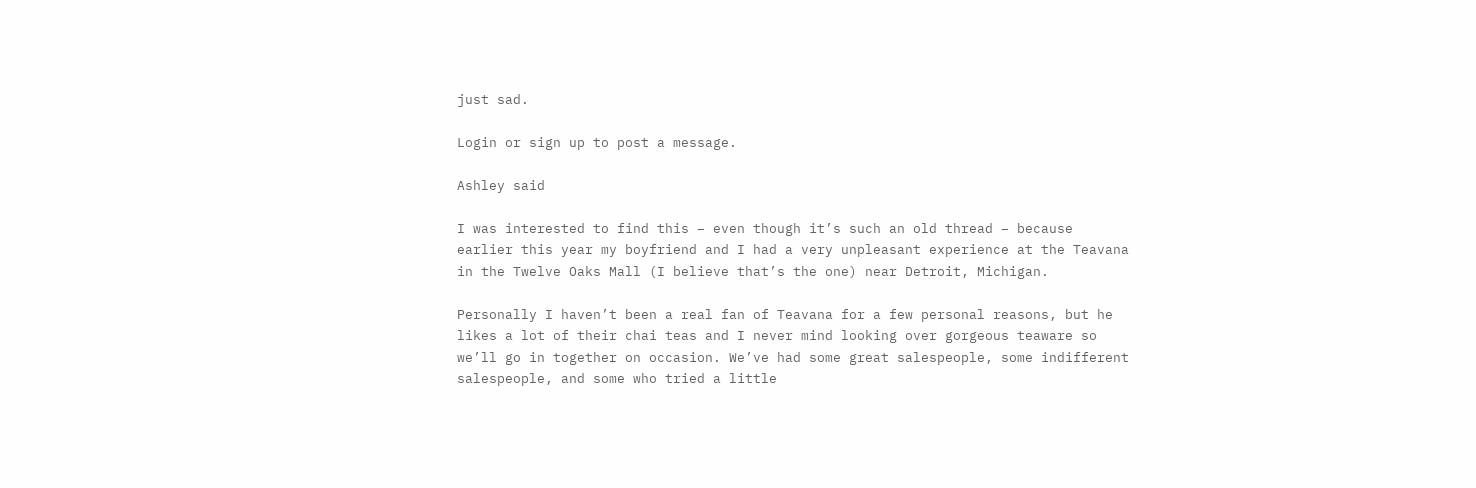just sad.

Login or sign up to post a message.

Ashley said

I was interested to find this – even though it’s such an old thread – because earlier this year my boyfriend and I had a very unpleasant experience at the Teavana in the Twelve Oaks Mall (I believe that’s the one) near Detroit, Michigan.

Personally I haven’t been a real fan of Teavana for a few personal reasons, but he likes a lot of their chai teas and I never mind looking over gorgeous teaware so we’ll go in together on occasion. We’ve had some great salespeople, some indifferent salespeople, and some who tried a little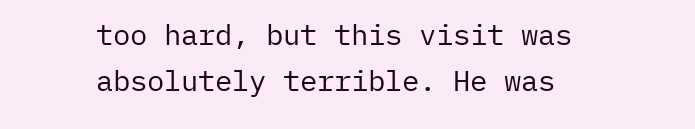too hard, but this visit was absolutely terrible. He was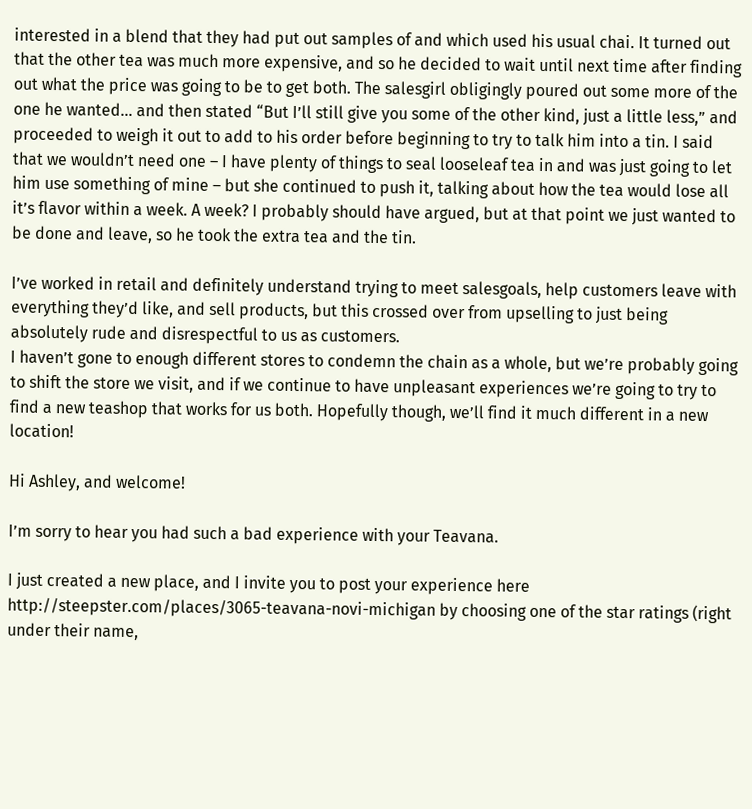interested in a blend that they had put out samples of and which used his usual chai. It turned out that the other tea was much more expensive, and so he decided to wait until next time after finding out what the price was going to be to get both. The salesgirl obligingly poured out some more of the one he wanted… and then stated “But I’ll still give you some of the other kind, just a little less,” and proceeded to weigh it out to add to his order before beginning to try to talk him into a tin. I said that we wouldn’t need one – I have plenty of things to seal looseleaf tea in and was just going to let him use something of mine – but she continued to push it, talking about how the tea would lose all it’s flavor within a week. A week? I probably should have argued, but at that point we just wanted to be done and leave, so he took the extra tea and the tin.

I’ve worked in retail and definitely understand trying to meet salesgoals, help customers leave with everything they’d like, and sell products, but this crossed over from upselling to just being absolutely rude and disrespectful to us as customers.
I haven’t gone to enough different stores to condemn the chain as a whole, but we’re probably going to shift the store we visit, and if we continue to have unpleasant experiences we’re going to try to find a new teashop that works for us both. Hopefully though, we’ll find it much different in a new location!

Hi Ashley, and welcome!

I’m sorry to hear you had such a bad experience with your Teavana.

I just created a new place, and I invite you to post your experience here http://steepster.com/places/3065-teavana-novi-michigan by choosing one of the star ratings (right under their name,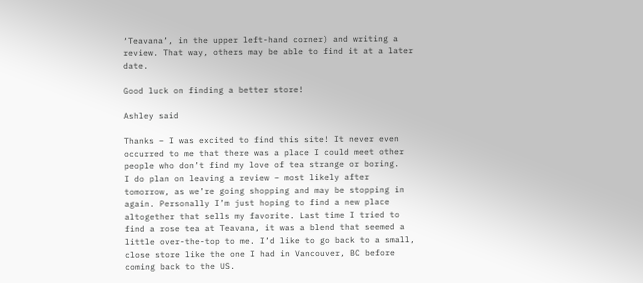‘Teavana’, in the upper left-hand corner) and writing a review. That way, others may be able to find it at a later date.

Good luck on finding a better store!

Ashley said

Thanks – I was excited to find this site! It never even occurred to me that there was a place I could meet other people who don’t find my love of tea strange or boring.
I do plan on leaving a review – most likely after tomorrow, as we’re going shopping and may be stopping in again. Personally I’m just hoping to find a new place altogether that sells my favorite. Last time I tried to find a rose tea at Teavana, it was a blend that seemed a little over-the-top to me. I’d like to go back to a small, close store like the one I had in Vancouver, BC before coming back to the US.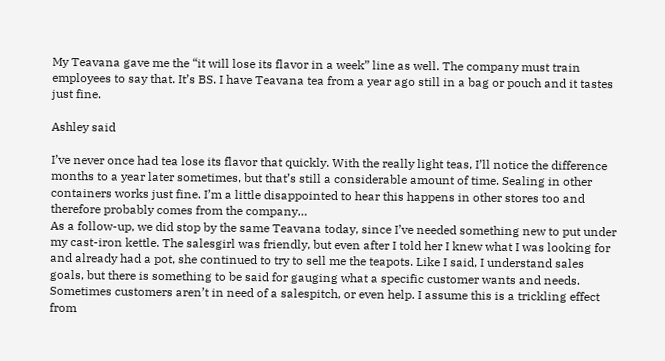My Teavana gave me the “it will lose its flavor in a week” line as well. The company must train employees to say that. It’s BS. I have Teavana tea from a year ago still in a bag or pouch and it tastes just fine.

Ashley said

I’ve never once had tea lose its flavor that quickly. With the really light teas, I’ll notice the difference months to a year later sometimes, but that’s still a considerable amount of time. Sealing in other containers works just fine. I’m a little disappointed to hear this happens in other stores too and therefore probably comes from the company…
As a follow-up, we did stop by the same Teavana today, since I’ve needed something new to put under my cast-iron kettle. The salesgirl was friendly, but even after I told her I knew what I was looking for and already had a pot, she continued to try to sell me the teapots. Like I said, I understand sales goals, but there is something to be said for gauging what a specific customer wants and needs. Sometimes customers aren’t in need of a salespitch, or even help. I assume this is a trickling effect from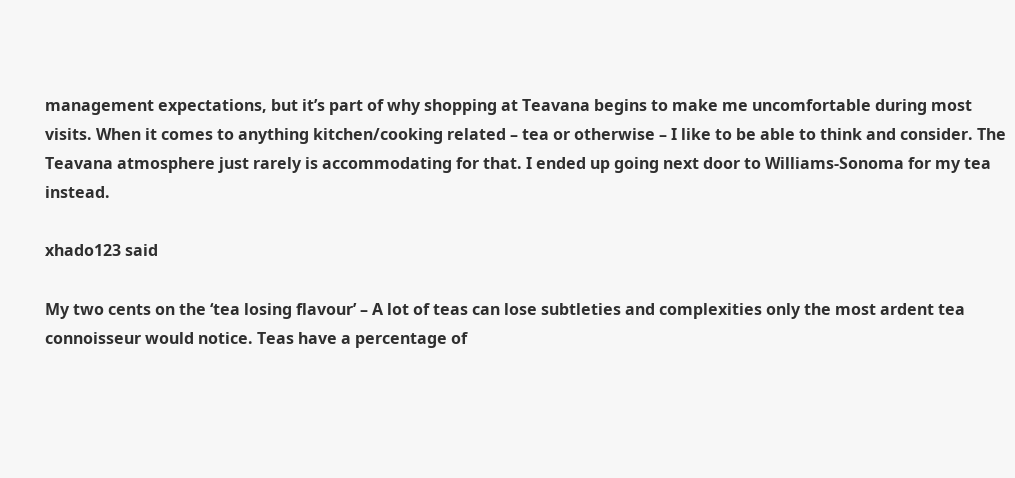management expectations, but it’s part of why shopping at Teavana begins to make me uncomfortable during most visits. When it comes to anything kitchen/cooking related – tea or otherwise – I like to be able to think and consider. The Teavana atmosphere just rarely is accommodating for that. I ended up going next door to Williams-Sonoma for my tea instead.

xhado123 said

My two cents on the ‘tea losing flavour’ – A lot of teas can lose subtleties and complexities only the most ardent tea connoisseur would notice. Teas have a percentage of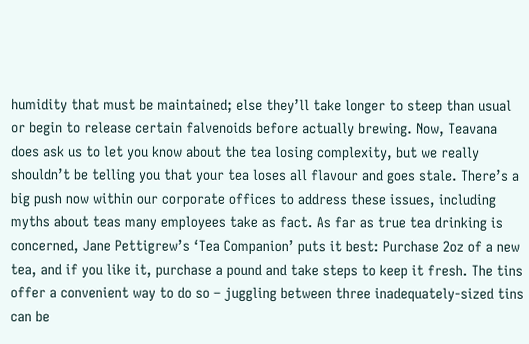humidity that must be maintained; else they’ll take longer to steep than usual or begin to release certain falvenoids before actually brewing. Now, Teavana does ask us to let you know about the tea losing complexity, but we really shouldn’t be telling you that your tea loses all flavour and goes stale. There’s a big push now within our corporate offices to address these issues, including myths about teas many employees take as fact. As far as true tea drinking is concerned, Jane Pettigrew’s ‘Tea Companion’ puts it best: Purchase 2oz of a new tea, and if you like it, purchase a pound and take steps to keep it fresh. The tins offer a convenient way to do so – juggling between three inadequately-sized tins can be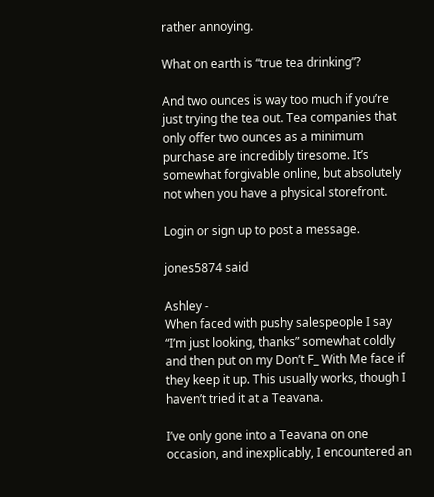rather annoying.

What on earth is “true tea drinking”?

And two ounces is way too much if you’re just trying the tea out. Tea companies that only offer two ounces as a minimum purchase are incredibly tiresome. It’s somewhat forgivable online, but absolutely not when you have a physical storefront.

Login or sign up to post a message.

jones5874 said

Ashley -
When faced with pushy salespeople I say “I’m just looking, thanks” somewhat coldly and then put on my Don’t F_ With Me face if they keep it up. This usually works, though I haven’t tried it at a Teavana.

I’ve only gone into a Teavana on one occasion, and inexplicably, I encountered an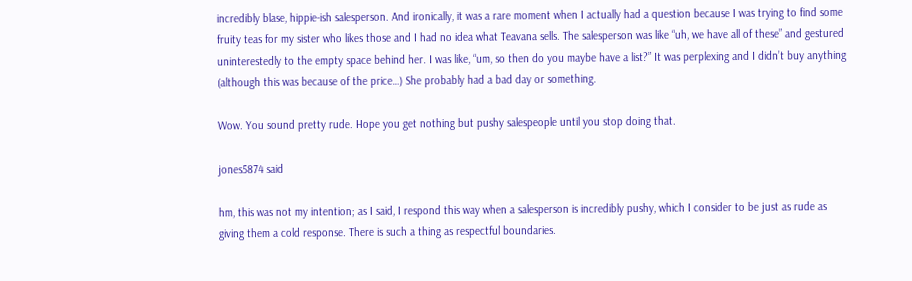incredibly blase, hippie-ish salesperson. And ironically, it was a rare moment when I actually had a question because I was trying to find some fruity teas for my sister who likes those and I had no idea what Teavana sells. The salesperson was like “uh, we have all of these” and gestured uninterestedly to the empty space behind her. I was like, “um, so then do you maybe have a list?” It was perplexing and I didn’t buy anything (although this was because of the price…) She probably had a bad day or something.

Wow. You sound pretty rude. Hope you get nothing but pushy salespeople until you stop doing that.

jones5874 said

hm, this was not my intention; as I said, I respond this way when a salesperson is incredibly pushy, which I consider to be just as rude as giving them a cold response. There is such a thing as respectful boundaries.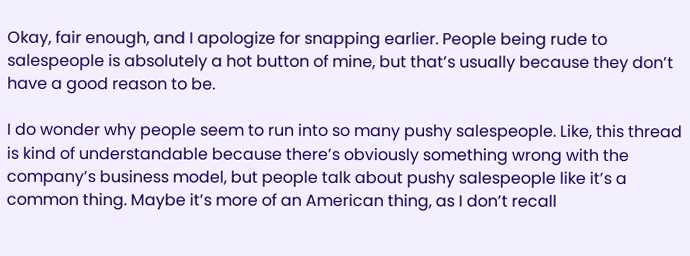Okay, fair enough, and I apologize for snapping earlier. People being rude to salespeople is absolutely a hot button of mine, but that’s usually because they don’t have a good reason to be.

I do wonder why people seem to run into so many pushy salespeople. Like, this thread is kind of understandable because there’s obviously something wrong with the company’s business model, but people talk about pushy salespeople like it’s a common thing. Maybe it’s more of an American thing, as I don’t recall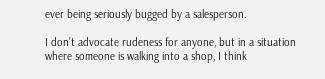ever being seriously bugged by a salesperson.

I don’t advocate rudeness for anyone, but in a situation where someone is walking into a shop, I think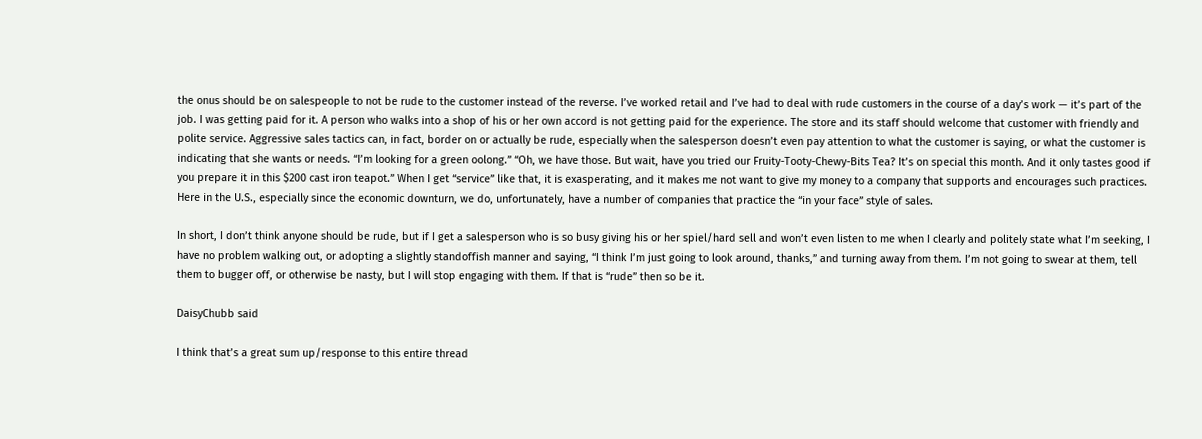the onus should be on salespeople to not be rude to the customer instead of the reverse. I’ve worked retail and I’ve had to deal with rude customers in the course of a day’s work — it’s part of the job. I was getting paid for it. A person who walks into a shop of his or her own accord is not getting paid for the experience. The store and its staff should welcome that customer with friendly and polite service. Aggressive sales tactics can, in fact, border on or actually be rude, especially when the salesperson doesn’t even pay attention to what the customer is saying, or what the customer is indicating that she wants or needs. “I’m looking for a green oolong.” “Oh, we have those. But wait, have you tried our Fruity-Tooty-Chewy-Bits Tea? It’s on special this month. And it only tastes good if you prepare it in this $200 cast iron teapot.” When I get “service” like that, it is exasperating, and it makes me not want to give my money to a company that supports and encourages such practices. Here in the U.S., especially since the economic downturn, we do, unfortunately, have a number of companies that practice the “in your face” style of sales.

In short, I don’t think anyone should be rude, but if I get a salesperson who is so busy giving his or her spiel/hard sell and won’t even listen to me when I clearly and politely state what I’m seeking, I have no problem walking out, or adopting a slightly standoffish manner and saying, “I think I’m just going to look around, thanks,” and turning away from them. I’m not going to swear at them, tell them to bugger off, or otherwise be nasty, but I will stop engaging with them. If that is “rude” then so be it.

DaisyChubb said

I think that’s a great sum up/response to this entire thread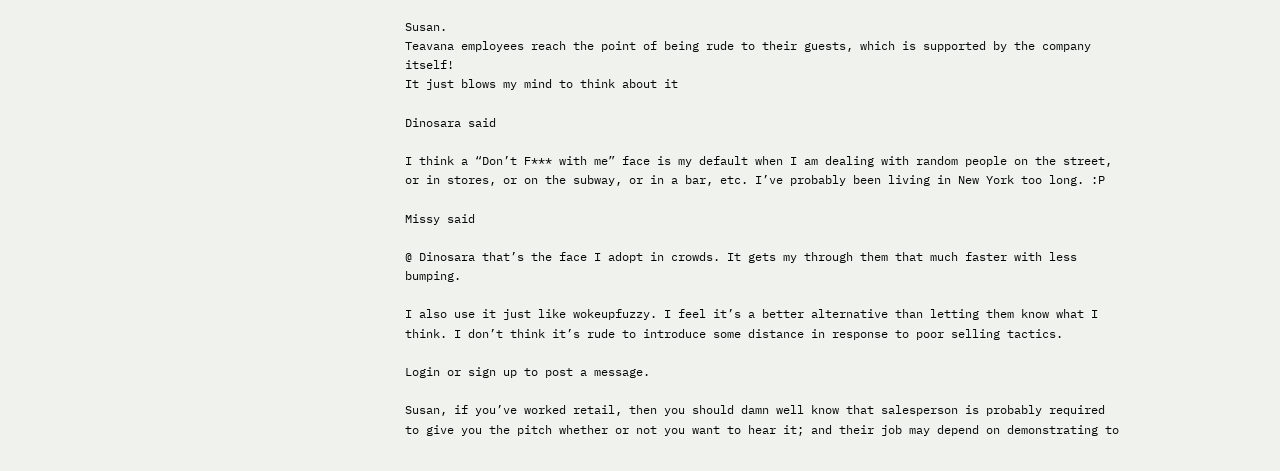Susan.
Teavana employees reach the point of being rude to their guests, which is supported by the company itself!
It just blows my mind to think about it

Dinosara said

I think a “Don’t F*** with me” face is my default when I am dealing with random people on the street, or in stores, or on the subway, or in a bar, etc. I’ve probably been living in New York too long. :P

Missy said

@ Dinosara that’s the face I adopt in crowds. It gets my through them that much faster with less bumping.

I also use it just like wokeupfuzzy. I feel it’s a better alternative than letting them know what I think. I don’t think it’s rude to introduce some distance in response to poor selling tactics.

Login or sign up to post a message.

Susan, if you’ve worked retail, then you should damn well know that salesperson is probably required to give you the pitch whether or not you want to hear it; and their job may depend on demonstrating to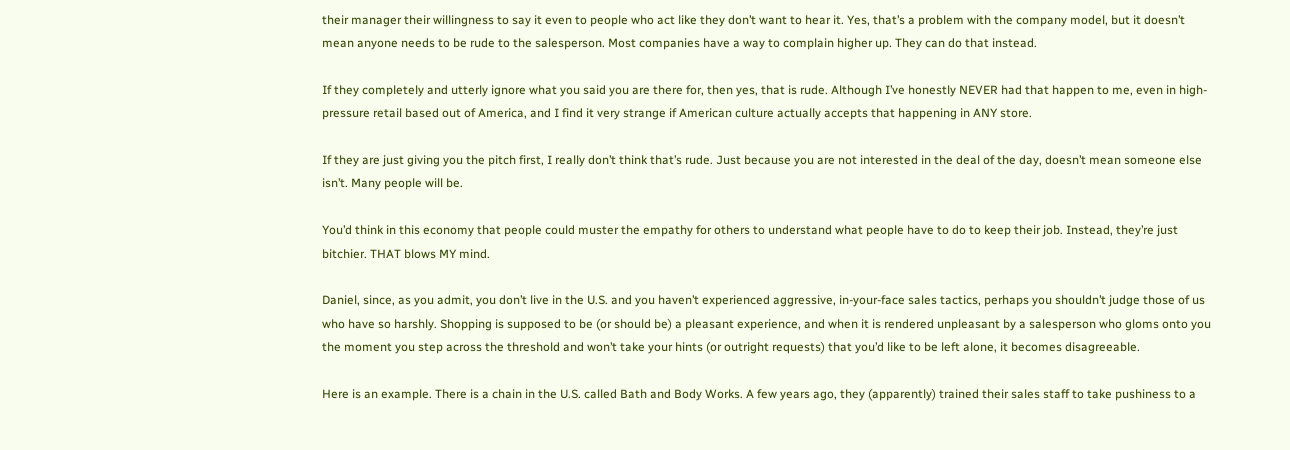their manager their willingness to say it even to people who act like they don’t want to hear it. Yes, that’s a problem with the company model, but it doesn’t mean anyone needs to be rude to the salesperson. Most companies have a way to complain higher up. They can do that instead.

If they completely and utterly ignore what you said you are there for, then yes, that is rude. Although I’ve honestly NEVER had that happen to me, even in high-pressure retail based out of America, and I find it very strange if American culture actually accepts that happening in ANY store.

If they are just giving you the pitch first, I really don’t think that’s rude. Just because you are not interested in the deal of the day, doesn’t mean someone else isn’t. Many people will be.

You’d think in this economy that people could muster the empathy for others to understand what people have to do to keep their job. Instead, they’re just bitchier. THAT blows MY mind.

Daniel, since, as you admit, you don’t live in the U.S. and you haven’t experienced aggressive, in-your-face sales tactics, perhaps you shouldn’t judge those of us who have so harshly. Shopping is supposed to be (or should be) a pleasant experience, and when it is rendered unpleasant by a salesperson who gloms onto you the moment you step across the threshold and won’t take your hints (or outright requests) that you’d like to be left alone, it becomes disagreeable.

Here is an example. There is a chain in the U.S. called Bath and Body Works. A few years ago, they (apparently) trained their sales staff to take pushiness to a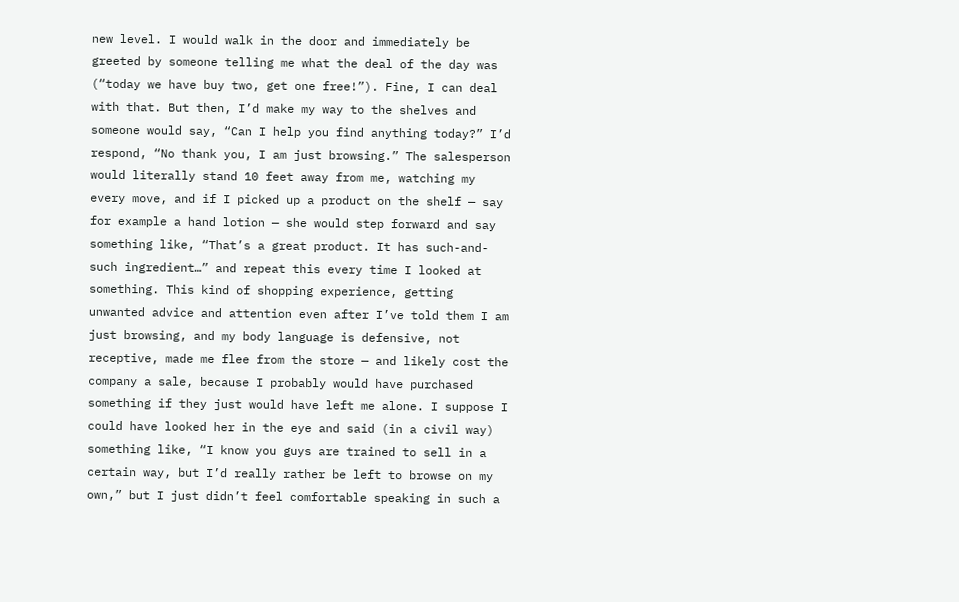new level. I would walk in the door and immediately be greeted by someone telling me what the deal of the day was (“today we have buy two, get one free!”). Fine, I can deal with that. But then, I’d make my way to the shelves and someone would say, “Can I help you find anything today?” I’d respond, “No thank you, I am just browsing.” The salesperson would literally stand 10 feet away from me, watching my every move, and if I picked up a product on the shelf — say for example a hand lotion — she would step forward and say something like, “That’s a great product. It has such-and-such ingredient…” and repeat this every time I looked at something. This kind of shopping experience, getting unwanted advice and attention even after I’ve told them I am just browsing, and my body language is defensive, not receptive, made me flee from the store — and likely cost the company a sale, because I probably would have purchased something if they just would have left me alone. I suppose I could have looked her in the eye and said (in a civil way) something like, “I know you guys are trained to sell in a certain way, but I’d really rather be left to browse on my own,” but I just didn’t feel comfortable speaking in such a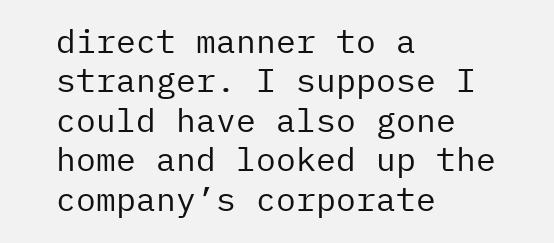direct manner to a stranger. I suppose I could have also gone home and looked up the company’s corporate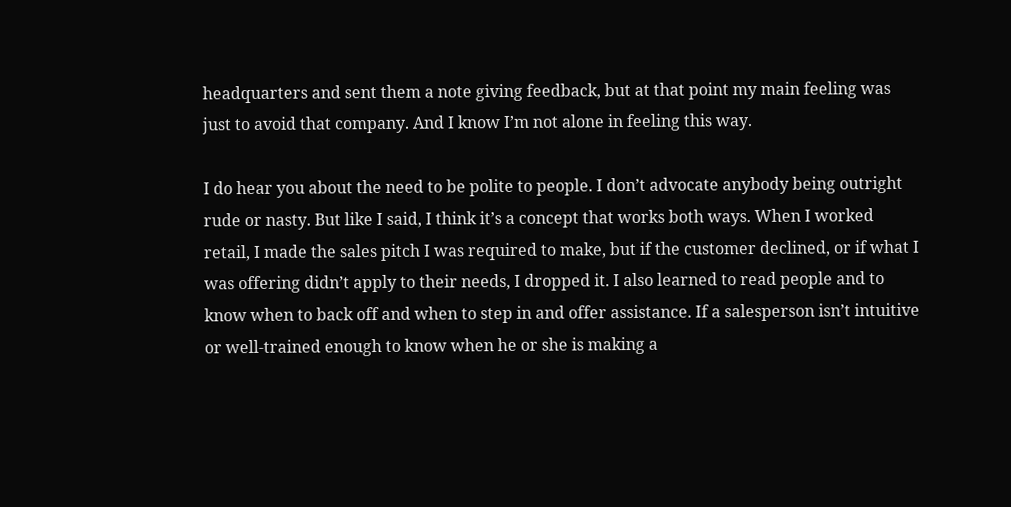headquarters and sent them a note giving feedback, but at that point my main feeling was just to avoid that company. And I know I’m not alone in feeling this way.

I do hear you about the need to be polite to people. I don’t advocate anybody being outright rude or nasty. But like I said, I think it’s a concept that works both ways. When I worked retail, I made the sales pitch I was required to make, but if the customer declined, or if what I was offering didn’t apply to their needs, I dropped it. I also learned to read people and to know when to back off and when to step in and offer assistance. If a salesperson isn’t intuitive or well-trained enough to know when he or she is making a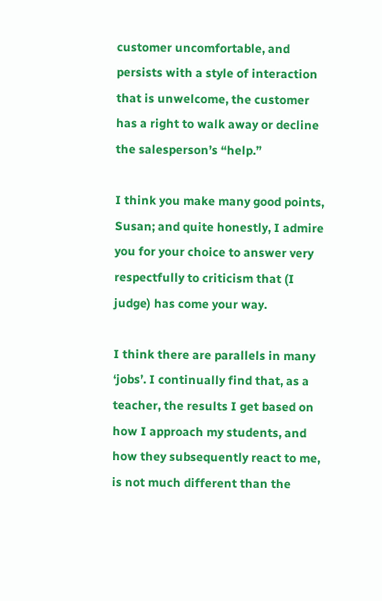customer uncomfortable, and persists with a style of interaction that is unwelcome, the customer has a right to walk away or decline the salesperson’s “help.”

I think you make many good points, Susan; and quite honestly, I admire you for your choice to answer very respectfully to criticism that (I judge) has come your way.

I think there are parallels in many ‘jobs’. I continually find that, as a teacher, the results I get based on how I approach my students, and how they subsequently react to me, is not much different than the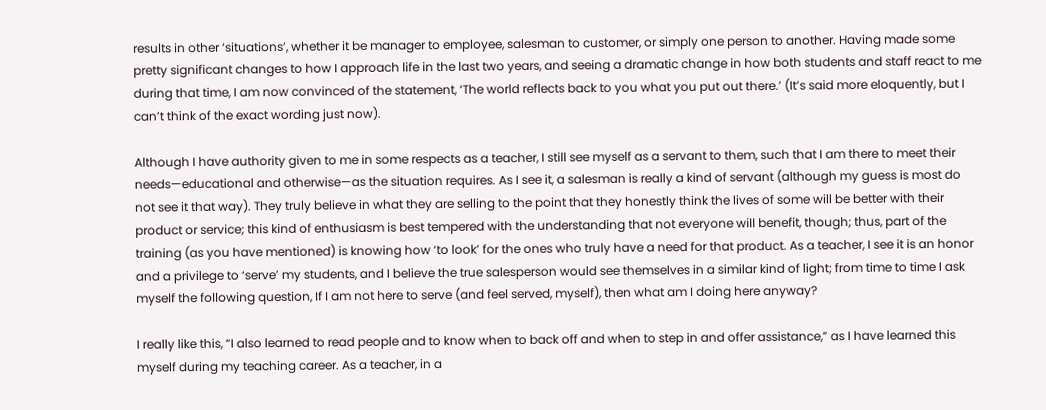results in other ‘situations’, whether it be manager to employee, salesman to customer, or simply one person to another. Having made some pretty significant changes to how I approach life in the last two years, and seeing a dramatic change in how both students and staff react to me during that time, I am now convinced of the statement, ‘The world reflects back to you what you put out there.’ (It’s said more eloquently, but I can’t think of the exact wording just now).

Although I have authority given to me in some respects as a teacher, I still see myself as a servant to them, such that I am there to meet their needs—educational and otherwise—as the situation requires. As I see it, a salesman is really a kind of servant (although my guess is most do not see it that way). They truly believe in what they are selling to the point that they honestly think the lives of some will be better with their product or service; this kind of enthusiasm is best tempered with the understanding that not everyone will benefit, though; thus, part of the training (as you have mentioned) is knowing how ‘to look’ for the ones who truly have a need for that product. As a teacher, I see it is an honor and a privilege to ‘serve’ my students, and I believe the true salesperson would see themselves in a similar kind of light; from time to time I ask myself the following question, If I am not here to serve (and feel served, myself), then what am I doing here anyway?

I really like this, “I also learned to read people and to know when to back off and when to step in and offer assistance,” as I have learned this myself during my teaching career. As a teacher, in a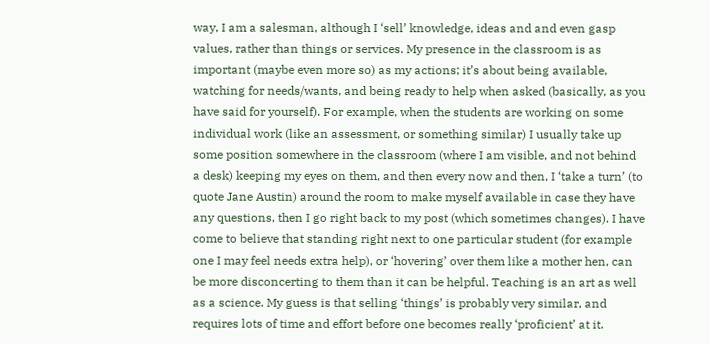way, I am a salesman, although I ‘sell’ knowledge, ideas and and even gasp values, rather than things or services. My presence in the classroom is as important (maybe even more so) as my actions; it’s about being available, watching for needs/wants, and being ready to help when asked (basically, as you have said for yourself). For example, when the students are working on some individual work (like an assessment, or something similar) I usually take up some position somewhere in the classroom (where I am visible, and not behind a desk) keeping my eyes on them, and then every now and then, I ‘take a turn’ (to quote Jane Austin) around the room to make myself available in case they have any questions, then I go right back to my post (which sometimes changes). I have come to believe that standing right next to one particular student (for example one I may feel needs extra help), or ‘hovering’ over them like a mother hen, can be more disconcerting to them than it can be helpful. Teaching is an art as well as a science. My guess is that selling ‘things’ is probably very similar, and requires lots of time and effort before one becomes really ‘proficient’ at it.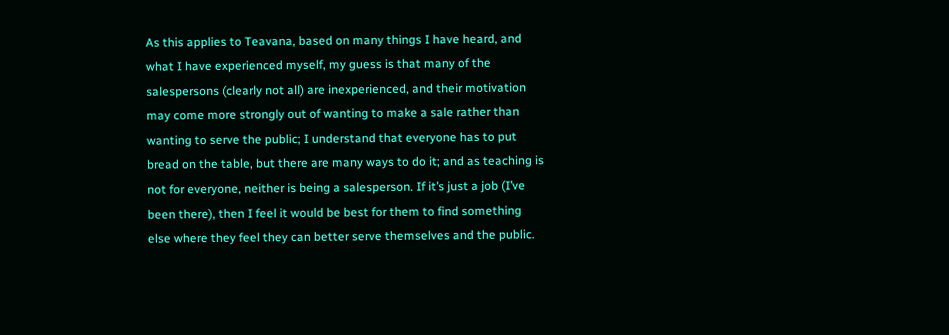As this applies to Teavana, based on many things I have heard, and what I have experienced myself, my guess is that many of the salespersons (clearly not all) are inexperienced, and their motivation may come more strongly out of wanting to make a sale rather than wanting to serve the public; I understand that everyone has to put bread on the table, but there are many ways to do it; and as teaching is not for everyone, neither is being a salesperson. If it’s just a job (I’ve been there), then I feel it would be best for them to find something else where they feel they can better serve themselves and the public.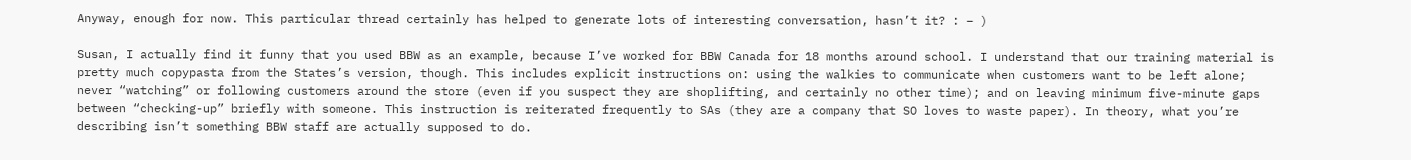Anyway, enough for now. This particular thread certainly has helped to generate lots of interesting conversation, hasn’t it? : – )

Susan, I actually find it funny that you used BBW as an example, because I’ve worked for BBW Canada for 18 months around school. I understand that our training material is pretty much copypasta from the States’s version, though. This includes explicit instructions on: using the walkies to communicate when customers want to be left alone; never “watching” or following customers around the store (even if you suspect they are shoplifting, and certainly no other time); and on leaving minimum five-minute gaps between “checking-up” briefly with someone. This instruction is reiterated frequently to SAs (they are a company that SO loves to waste paper). In theory, what you’re describing isn’t something BBW staff are actually supposed to do.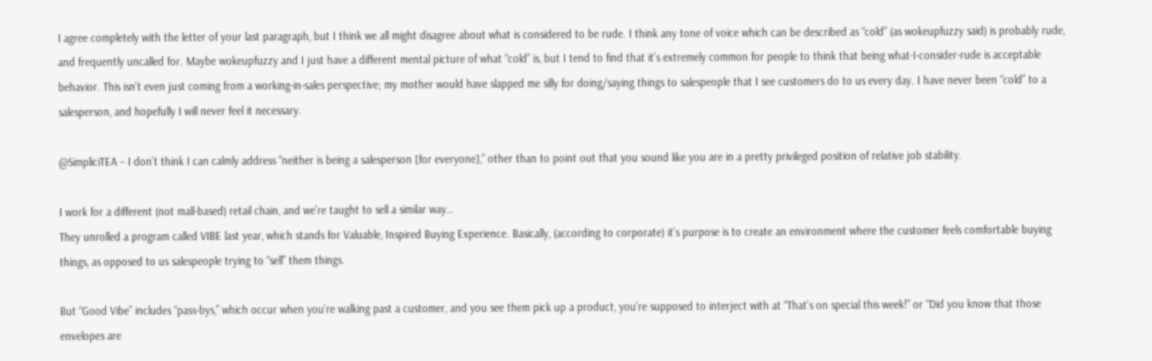I agree completely with the letter of your last paragraph, but I think we all might disagree about what is considered to be rude. I think any tone of voice which can be described as “cold” (as wokeupfuzzy said) is probably rude, and frequently uncalled for. Maybe wokeupfuzzy and I just have a different mental picture of what “cold” is, but I tend to find that it’s extremely common for people to think that being what-I-consider-rude is acceptable behavior. This isn’t even just coming from a working-in-sales perspective; my mother would have slapped me silly for doing/saying things to salespeople that I see customers do to us every day. I have never been “cold” to a salesperson, and hopefully I will never feel it necessary.

@SimpliciTEA – I don’t think I can calmly address “neither is being a salesperson [for everyone],” other than to point out that you sound like you are in a pretty privileged position of relative job stability.

I work for a different (not mall-based) retail chain, and we’re taught to sell a similar way…
They unrolled a program called VIBE last year, which stands for Valuable, Inspired Buying Experience. Basically, (according to corporate) it’s purpose is to create an environment where the customer feels comfortable buying things, as opposed to us salespeople trying to “sell” them things.

But “Good Vibe” includes “pass-bys,” which occur when you’re walking past a customer, and you see them pick up a product, you’re supposed to interject with at “That’s on special this week!” or “Did you know that those envelopes are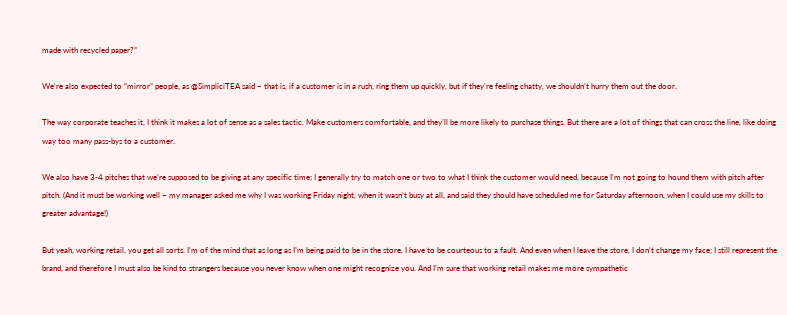made with recycled paper?”

We’re also expected to “mirror” people, as @SimpliciTEA said – that is, if a customer is in a rush, ring them up quickly, but if they’re feeling chatty, we shouldn’t hurry them out the door.

The way corporate teaches it, I think it makes a lot of sense as a sales tactic. Make customers comfortable, and they’ll be more likely to purchase things. But there are a lot of things that can cross the line, like doing way too many pass-bys to a customer.

We also have 3-4 pitches that we’re supposed to be giving at any specific time; I generally try to match one or two to what I think the customer would need, because I’m not going to hound them with pitch after pitch. (And it must be working well – my manager asked me why I was working Friday night, when it wasn’t busy at all, and said they should have scheduled me for Saturday afternoon, when I could use my skills to greater advantage!)

But yeah, working retail, you get all sorts. I’m of the mind that as long as I’m being paid to be in the store, I have to be courteous to a fault. And even when I leave the store, I don’t change my face; I still represent the brand, and therefore I must also be kind to strangers because you never know when one might recognize you. And I’m sure that working retail makes me more sympathetic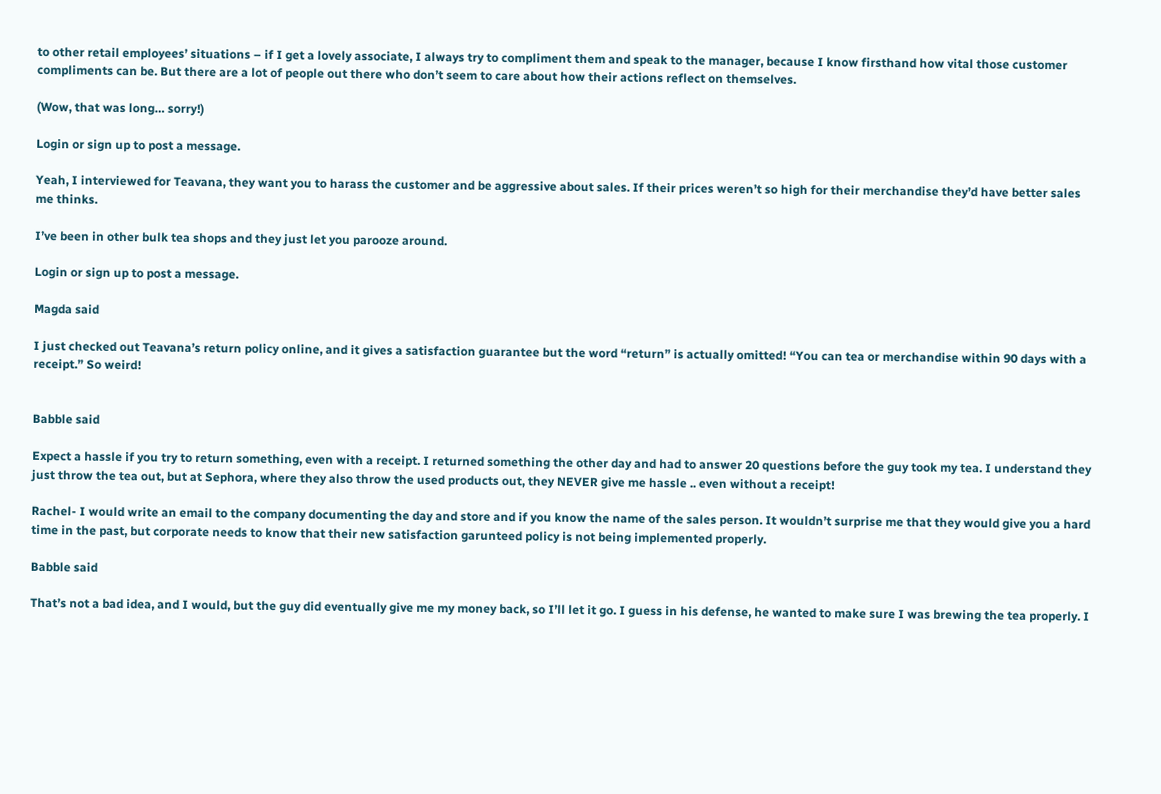to other retail employees’ situations – if I get a lovely associate, I always try to compliment them and speak to the manager, because I know firsthand how vital those customer compliments can be. But there are a lot of people out there who don’t seem to care about how their actions reflect on themselves.

(Wow, that was long… sorry!)

Login or sign up to post a message.

Yeah, I interviewed for Teavana, they want you to harass the customer and be aggressive about sales. If their prices weren’t so high for their merchandise they’d have better sales me thinks.

I’ve been in other bulk tea shops and they just let you parooze around.

Login or sign up to post a message.

Magda said

I just checked out Teavana’s return policy online, and it gives a satisfaction guarantee but the word “return” is actually omitted! “You can tea or merchandise within 90 days with a receipt.” So weird!


Babble said

Expect a hassle if you try to return something, even with a receipt. I returned something the other day and had to answer 20 questions before the guy took my tea. I understand they just throw the tea out, but at Sephora, where they also throw the used products out, they NEVER give me hassle .. even without a receipt!

Rachel- I would write an email to the company documenting the day and store and if you know the name of the sales person. It wouldn’t surprise me that they would give you a hard time in the past, but corporate needs to know that their new satisfaction garunteed policy is not being implemented properly.

Babble said

That’s not a bad idea, and I would, but the guy did eventually give me my money back, so I’ll let it go. I guess in his defense, he wanted to make sure I was brewing the tea properly. I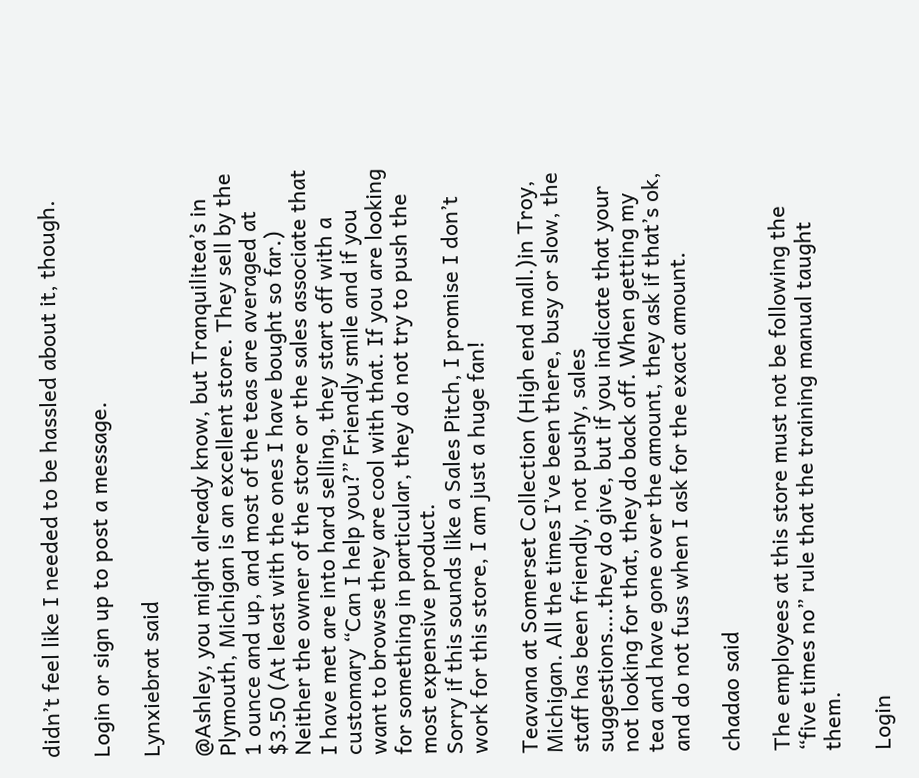didn’t feel like I needed to be hassled about it, though.

Login or sign up to post a message.

Lynxiebrat said

@Ashley, you might already know, but Tranquilitea’s in Plymouth, Michigan is an excellent store. They sell by the 1 ounce and up, and most of the teas are averaged at $3.50 (At least with the ones I have bought so far.) Neither the owner of the store or the sales associate that I have met are into hard selling, they start off with a customary “Can I help you?” Friendly smile and if you want to browse they are cool with that. If you are looking for something in particular, they do not try to push the most expensive product.
Sorry if this sounds like a Sales Pitch, I promise I don’t work for this store, I am just a huge fan!

Teavana at Somerset Collection (High end mall.)in Troy, Michigan. All the times I’ve been there, busy or slow, the staff has been friendly, not pushy, sales suggestions….they do give, but if you indicate that your not looking for that, they do back off. When getting my tea and have gone over the amount, they ask if that’s ok, and do not fuss when I ask for the exact amount.

chadao said

The employees at this store must not be following the “five times no” rule that the training manual taught them.

Login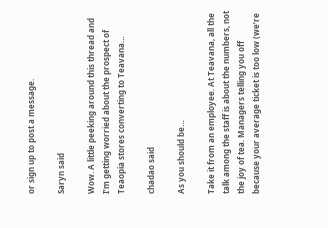or sign up to post a message.

Saryn said

Wow. A little peeking around this thread and I’m getting worried about the prospect of Teaopia stores converting to Teavana…

chadao said

As you should be…

Take it from an employee. At Teavana, all the talk among the staff is about the numbers, not the joy of tea. Managers telling you off because your average ticket is too low (we’re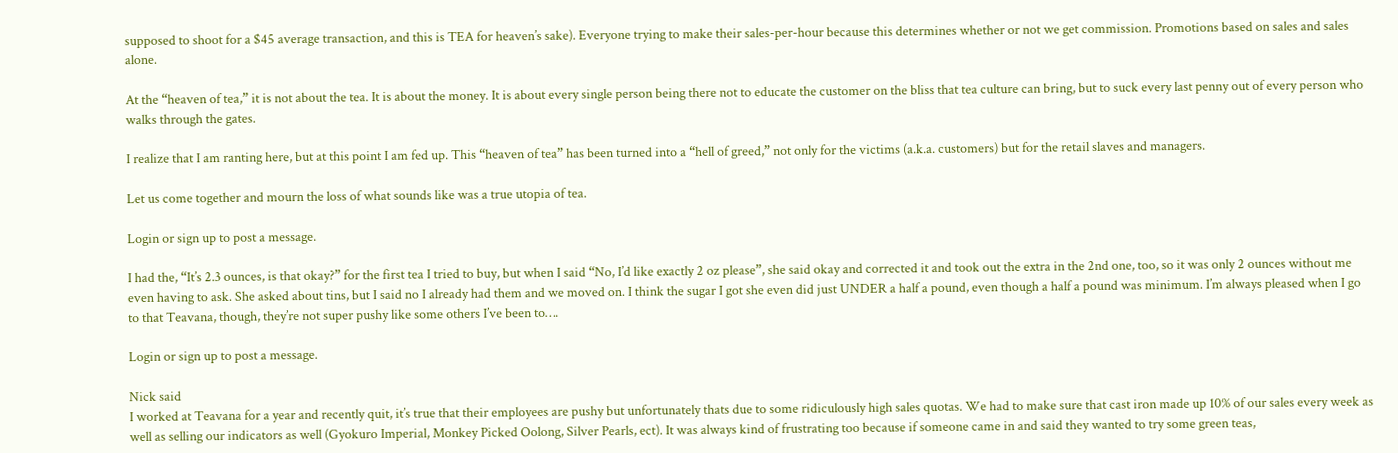supposed to shoot for a $45 average transaction, and this is TEA for heaven’s sake). Everyone trying to make their sales-per-hour because this determines whether or not we get commission. Promotions based on sales and sales alone.

At the “heaven of tea,” it is not about the tea. It is about the money. It is about every single person being there not to educate the customer on the bliss that tea culture can bring, but to suck every last penny out of every person who walks through the gates.

I realize that I am ranting here, but at this point I am fed up. This “heaven of tea” has been turned into a “hell of greed,” not only for the victims (a.k.a. customers) but for the retail slaves and managers.

Let us come together and mourn the loss of what sounds like was a true utopia of tea.

Login or sign up to post a message.

I had the, “It’s 2.3 ounces, is that okay?” for the first tea I tried to buy, but when I said “No, I’d like exactly 2 oz please”, she said okay and corrected it and took out the extra in the 2nd one, too, so it was only 2 ounces without me even having to ask. She asked about tins, but I said no I already had them and we moved on. I think the sugar I got she even did just UNDER a half a pound, even though a half a pound was minimum. I’m always pleased when I go to that Teavana, though, they’re not super pushy like some others I’ve been to….

Login or sign up to post a message.

Nick said
I worked at Teavana for a year and recently quit, it’s true that their employees are pushy but unfortunately thats due to some ridiculously high sales quotas. We had to make sure that cast iron made up 10% of our sales every week as well as selling our indicators as well (Gyokuro Imperial, Monkey Picked Oolong, Silver Pearls, ect). It was always kind of frustrating too because if someone came in and said they wanted to try some green teas,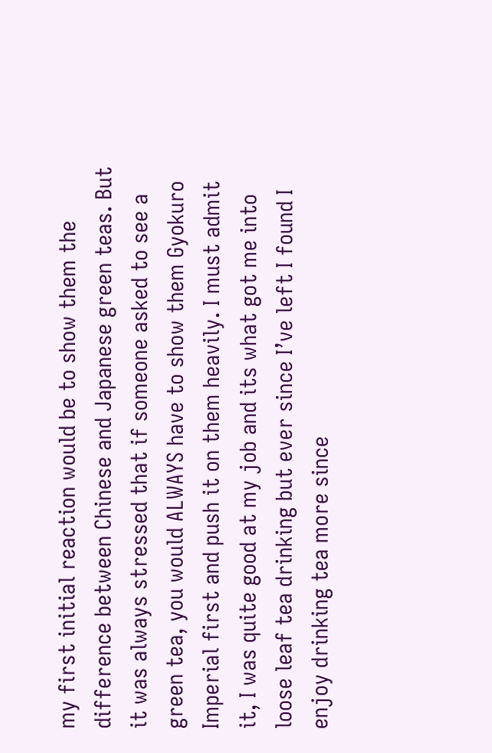my first initial reaction would be to show them the difference between Chinese and Japanese green teas. But it was always stressed that if someone asked to see a green tea, you would ALWAYS have to show them Gyokuro Imperial first and push it on them heavily. I must admit it, I was quite good at my job and its what got me into loose leaf tea drinking but ever since I’ve left I found I enjoy drinking tea more since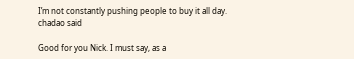I’m not constantly pushing people to buy it all day.
chadao said

Good for you Nick. I must say, as a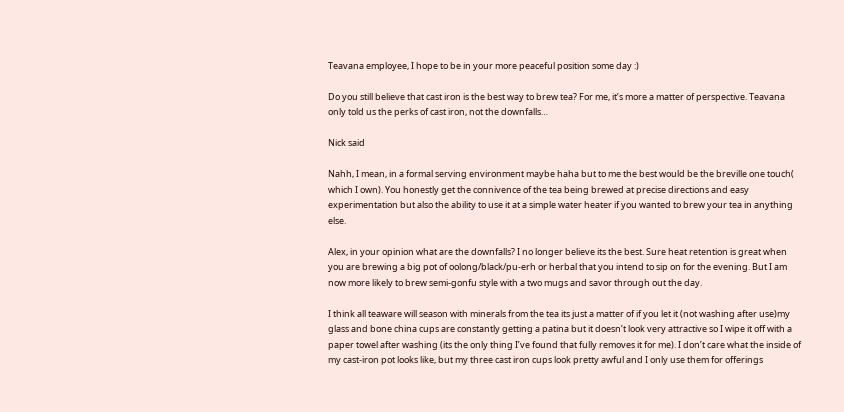Teavana employee, I hope to be in your more peaceful position some day :)

Do you still believe that cast iron is the best way to brew tea? For me, it’s more a matter of perspective. Teavana only told us the perks of cast iron, not the downfalls…

Nick said

Nahh, I mean, in a formal serving environment maybe haha but to me the best would be the breville one touch( which I own). You honestly get the connivence of the tea being brewed at precise directions and easy experimentation but also the ability to use it at a simple water heater if you wanted to brew your tea in anything else.

Alex, in your opinion what are the downfalls? I no longer believe its the best. Sure heat retention is great when you are brewing a big pot of oolong/black/pu-erh or herbal that you intend to sip on for the evening. But I am now more likely to brew semi-gonfu style with a two mugs and savor through out the day.

I think all teaware will season with minerals from the tea its just a matter of if you let it (not washing after use)my glass and bone china cups are constantly getting a patina but it doesn’t look very attractive so I wipe it off with a paper towel after washing (its the only thing I’ve found that fully removes it for me). I don’t care what the inside of my cast-iron pot looks like, but my three cast iron cups look pretty awful and I only use them for offerings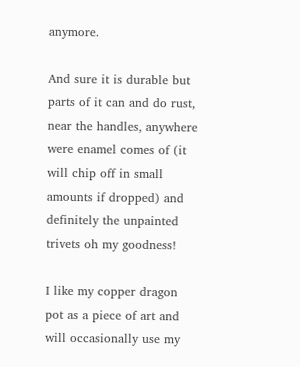anymore.

And sure it is durable but parts of it can and do rust, near the handles, anywhere were enamel comes of (it will chip off in small amounts if dropped) and definitely the unpainted trivets oh my goodness!

I like my copper dragon pot as a piece of art and will occasionally use my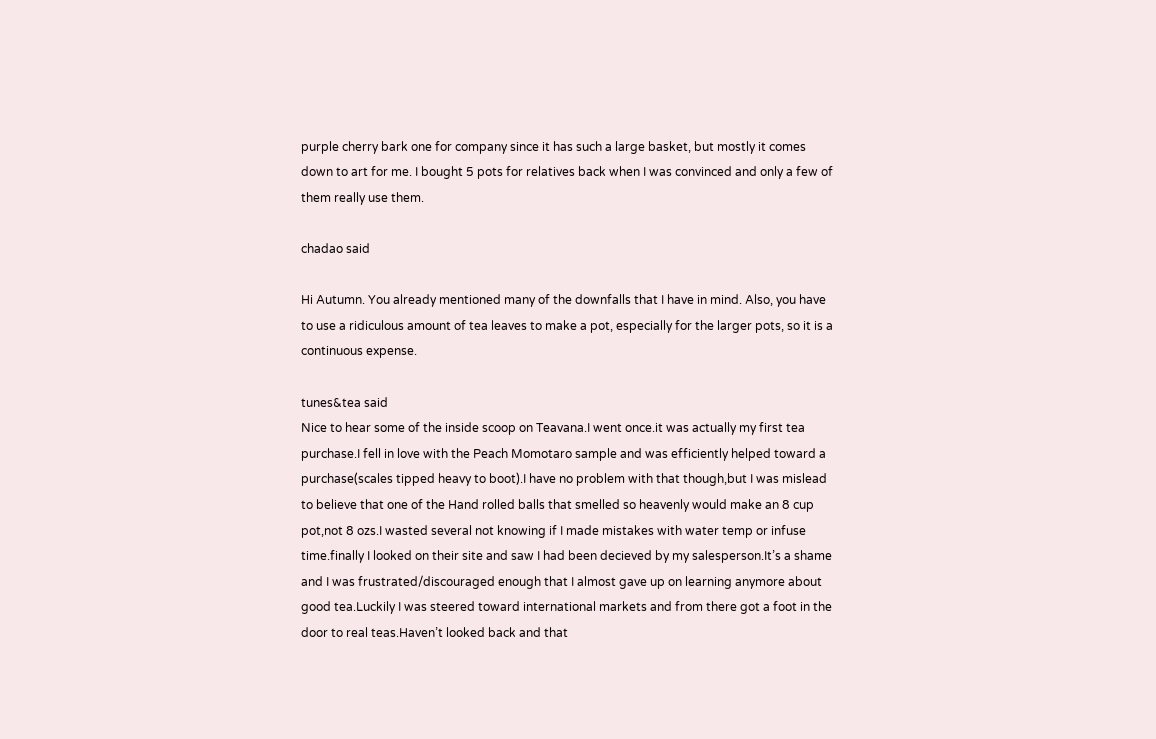purple cherry bark one for company since it has such a large basket, but mostly it comes down to art for me. I bought 5 pots for relatives back when I was convinced and only a few of them really use them.

chadao said

Hi Autumn. You already mentioned many of the downfalls that I have in mind. Also, you have to use a ridiculous amount of tea leaves to make a pot, especially for the larger pots, so it is a continuous expense.

tunes&tea said
Nice to hear some of the inside scoop on Teavana.I went once.it was actually my first tea purchase.I fell in love with the Peach Momotaro sample and was efficiently helped toward a purchase(scales tipped heavy to boot).I have no problem with that though,but I was mislead to believe that one of the Hand rolled balls that smelled so heavenly would make an 8 cup pot,not 8 ozs.I wasted several not knowing if I made mistakes with water temp or infuse time.finally I looked on their site and saw I had been decieved by my salesperson.It’s a shame and I was frustrated/discouraged enough that I almost gave up on learning anymore about good tea.Luckily I was steered toward international markets and from there got a foot in the door to real teas.Haven’t looked back and that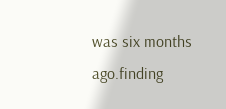was six months ago.finding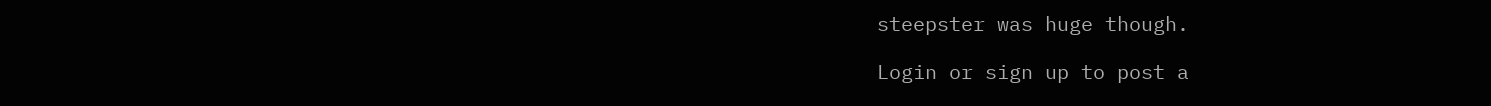steepster was huge though.

Login or sign up to post a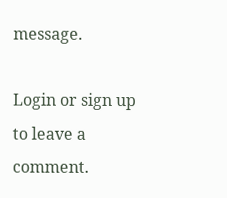message.

Login or sign up to leave a comment.